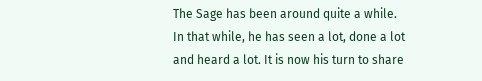The Sage has been around quite a while. In that while, he has seen a lot, done a lot and heard a lot. It is now his turn to share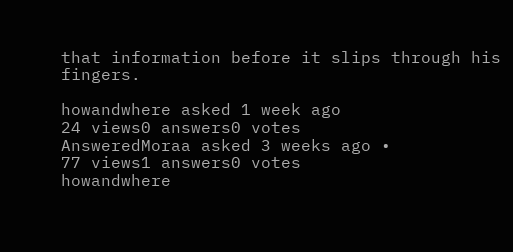that information before it slips through his fingers.

howandwhere asked 1 week ago
24 views0 answers0 votes
AnsweredMoraa asked 3 weeks ago •
77 views1 answers0 votes
howandwhere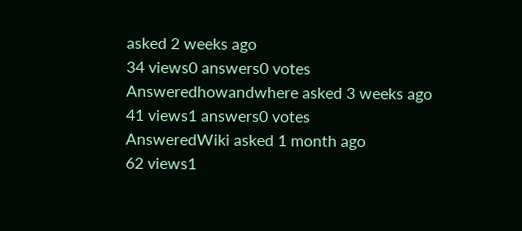asked 2 weeks ago
34 views0 answers0 votes
Answeredhowandwhere asked 3 weeks ago
41 views1 answers0 votes
AnsweredWiki asked 1 month ago
62 views1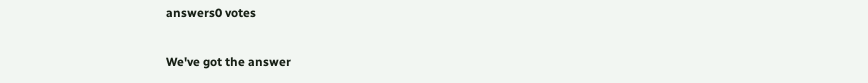answers0 votes

We've got the answer